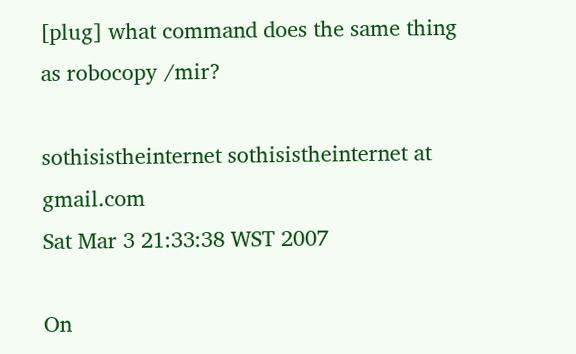[plug] what command does the same thing as robocopy /mir?

sothisistheinternet sothisistheinternet at gmail.com
Sat Mar 3 21:33:38 WST 2007

On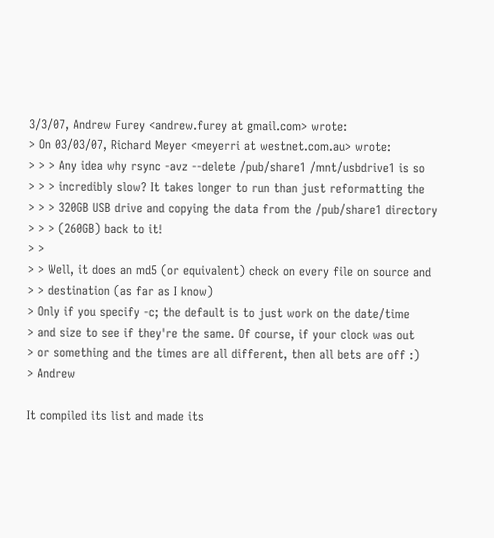3/3/07, Andrew Furey <andrew.furey at gmail.com> wrote:
> On 03/03/07, Richard Meyer <meyerri at westnet.com.au> wrote:
> > > Any idea why rsync -avz --delete /pub/share1 /mnt/usbdrive1 is so
> > > incredibly slow? It takes longer to run than just reformatting the
> > > 320GB USB drive and copying the data from the /pub/share1 directory
> > > (260GB) back to it!
> >
> > Well, it does an md5 (or equivalent) check on every file on source and
> > destination (as far as I know)
> Only if you specify -c; the default is to just work on the date/time
> and size to see if they're the same. Of course, if your clock was out
> or something and the times are all different, then all bets are off :)
> Andrew

It compiled its list and made its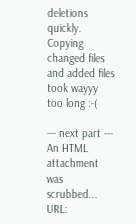deletions quickly. Copying changed files
and added files took wayyy too long :-(

--- next part ---
An HTML attachment was scrubbed...
URL: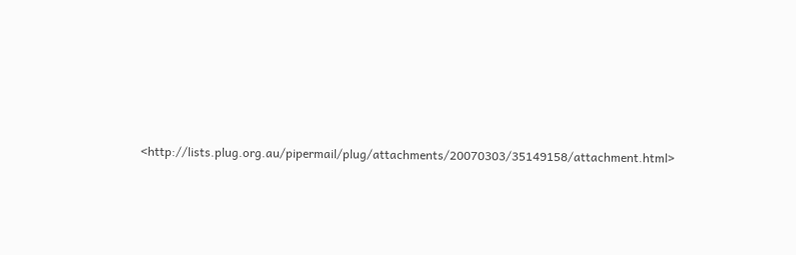<http://lists.plug.org.au/pipermail/plug/attachments/20070303/35149158/attachment.html>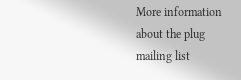More information about the plug mailing list